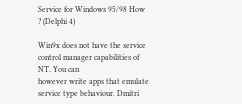Service for Windows 95/98 How ? (Delphi 4)

Win9x does not have the service control manager capabilities of NT. You can
however write apps that emulate service type behaviour. Dmitri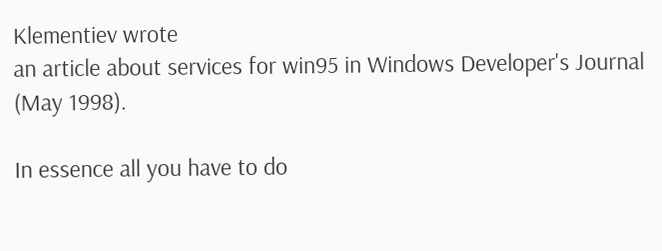Klementiev wrote
an article about services for win95 in Windows Developer's Journal (May 1998).

In essence all you have to do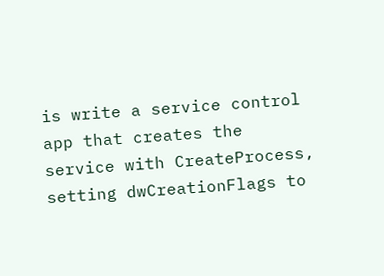is write a service control app that creates the
service with CreateProcess, setting dwCreationFlags to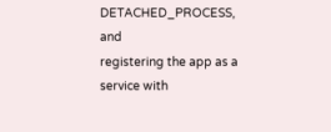DETACHED_PROCESS, and
registering the app as a service with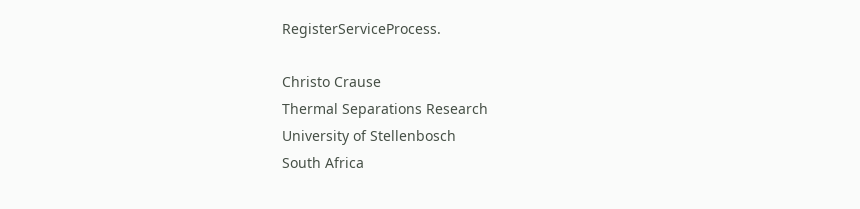RegisterServiceProcess.

Christo Crause
Thermal Separations Research
University of Stellenbosch
South Africa